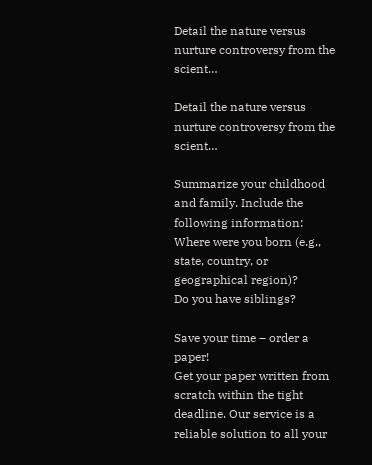Detail the nature versus nurture controversy from the scient…

Detail the nature versus nurture controversy from the scient…

Summarize your childhood and family. Include the following information:
Where were you born (e.g., state, country, or geographical region)?
Do you have siblings?

Save your time – order a paper!
Get your paper written from scratch within the tight deadline. Our service is a reliable solution to all your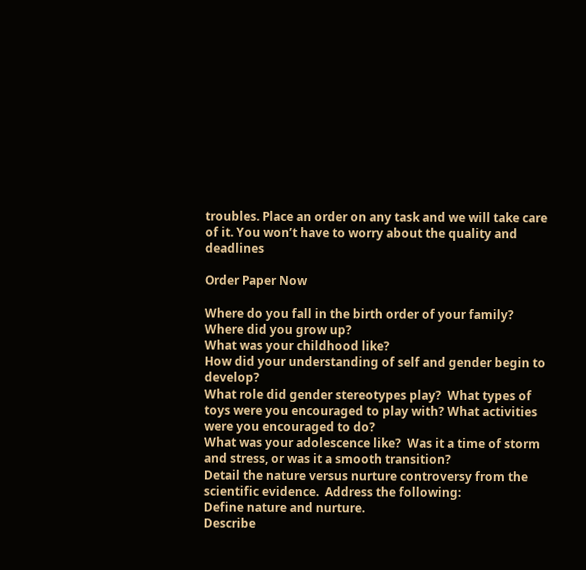troubles. Place an order on any task and we will take care of it. You won’t have to worry about the quality and deadlines

Order Paper Now

Where do you fall in the birth order of your family?
Where did you grow up?
What was your childhood like?
How did your understanding of self and gender begin to develop?
What role did gender stereotypes play?  What types of toys were you encouraged to play with? What activities were you encouraged to do?
What was your adolescence like?  Was it a time of storm and stress, or was it a smooth transition?
Detail the nature versus nurture controversy from the scientific evidence.  Address the following:
Define nature and nurture.
Describe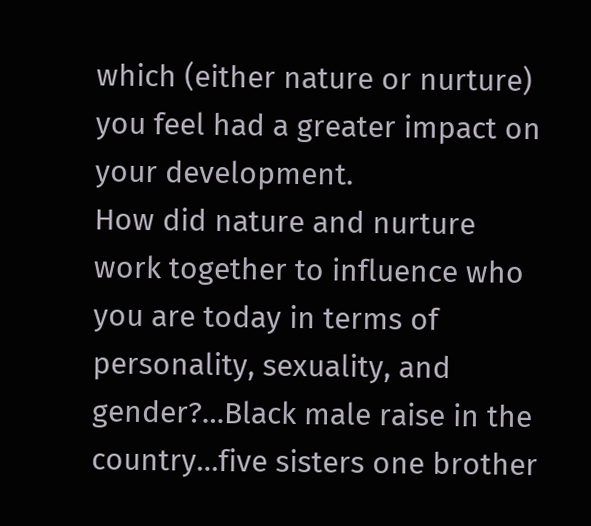which (either nature or nurture) you feel had a greater impact on your development.
How did nature and nurture work together to influence who you are today in terms of personality, sexuality, and gender?…Black male raise in the country…five sisters one brother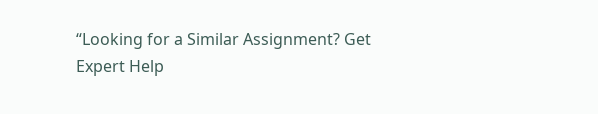“Looking for a Similar Assignment? Get Expert Help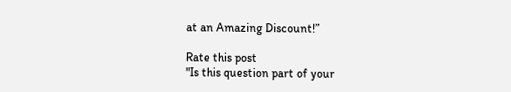at an Amazing Discount!”

Rate this post
"Is this question part of your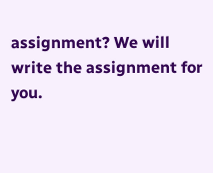assignment? We will write the assignment for you.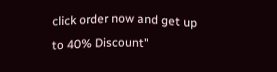click order now and get up to 40% Discount"